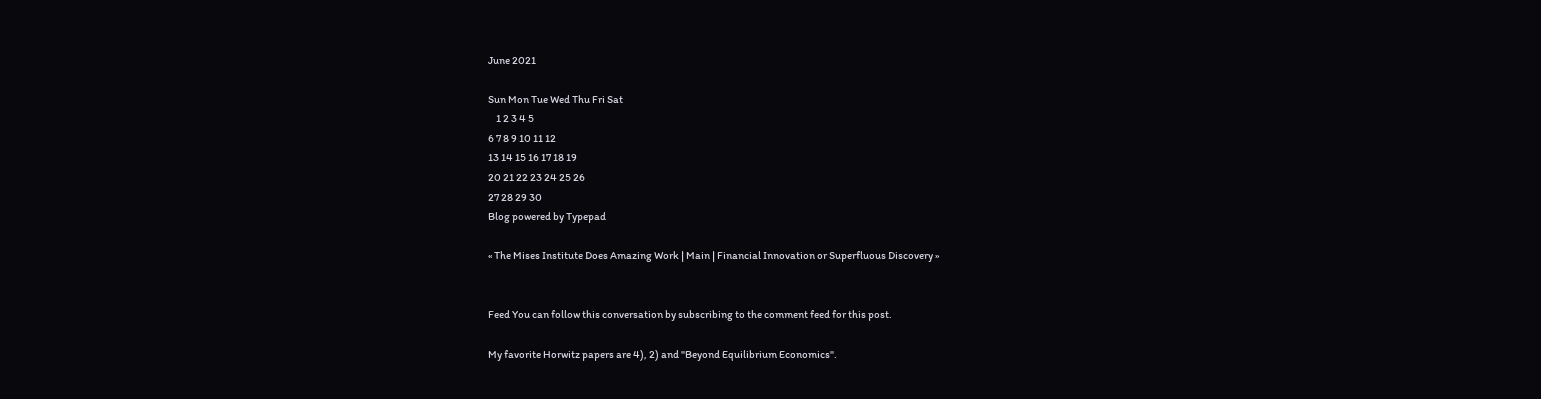June 2021

Sun Mon Tue Wed Thu Fri Sat
    1 2 3 4 5
6 7 8 9 10 11 12
13 14 15 16 17 18 19
20 21 22 23 24 25 26
27 28 29 30
Blog powered by Typepad

« The Mises Institute Does Amazing Work | Main | Financial Innovation or Superfluous Discovery »


Feed You can follow this conversation by subscribing to the comment feed for this post.

My favorite Horwitz papers are 4), 2) and "Beyond Equilibrium Economics".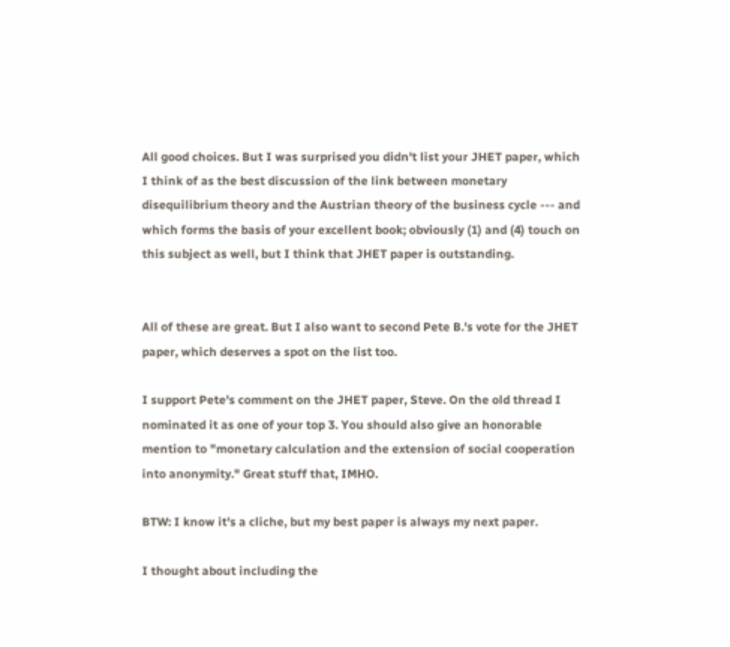All good choices. But I was surprised you didn't list your JHET paper, which I think of as the best discussion of the link between monetary disequilibrium theory and the Austrian theory of the business cycle --- and which forms the basis of your excellent book; obviously (1) and (4) touch on this subject as well, but I think that JHET paper is outstanding.


All of these are great. But I also want to second Pete B.'s vote for the JHET paper, which deserves a spot on the list too.

I support Pete's comment on the JHET paper, Steve. On the old thread I nominated it as one of your top 3. You should also give an honorable mention to "monetary calculation and the extension of social cooperation into anonymity." Great stuff that, IMHO.

BTW: I know it's a cliche, but my best paper is always my next paper.

I thought about including the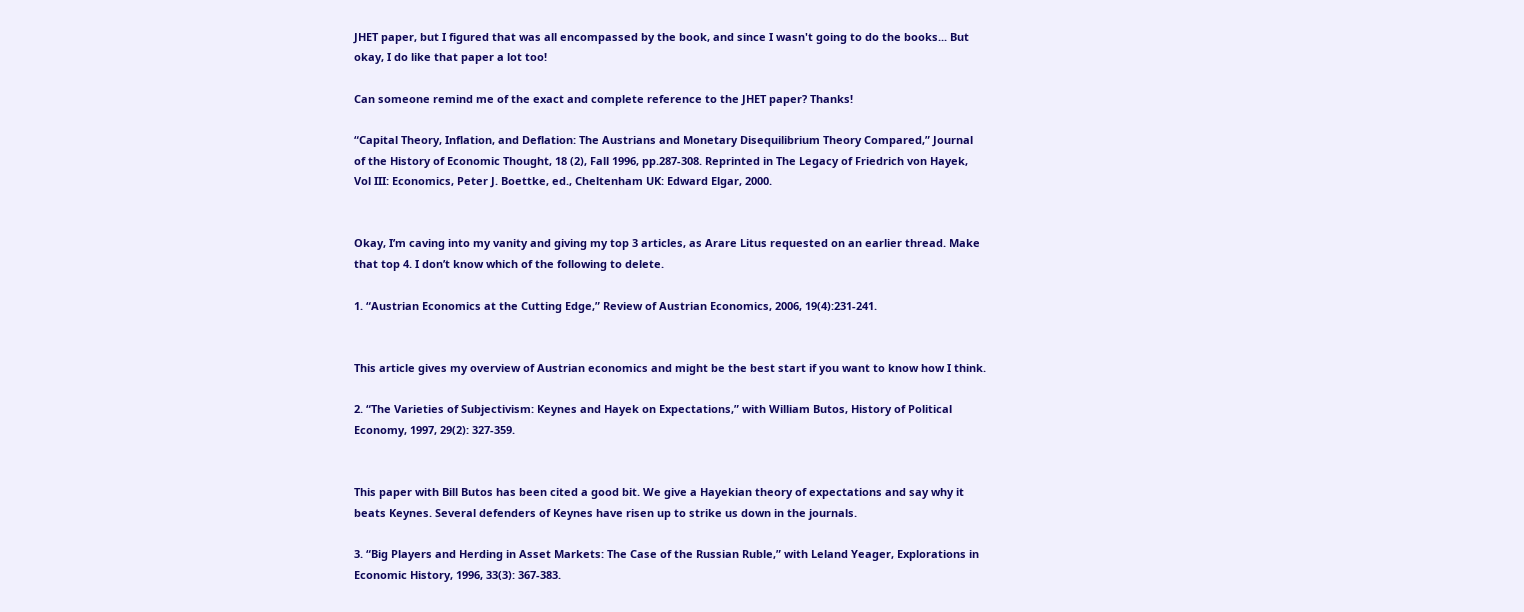JHET paper, but I figured that was all encompassed by the book, and since I wasn't going to do the books... But okay, I do like that paper a lot too!

Can someone remind me of the exact and complete reference to the JHET paper? Thanks!

“Capital Theory, Inflation, and Deflation: The Austrians and Monetary Disequilibrium Theory Compared,” Journal of the History of Economic Thought, 18 (2), Fall 1996, pp.287-308. Reprinted in The Legacy of Friedrich von Hayek, Vol III: Economics, Peter J. Boettke, ed., Cheltenham UK: Edward Elgar, 2000.


Okay, I’m caving into my vanity and giving my top 3 articles, as Arare Litus requested on an earlier thread. Make that top 4. I don’t know which of the following to delete.

1. “Austrian Economics at the Cutting Edge,” Review of Austrian Economics, 2006, 19(4):231-241.


This article gives my overview of Austrian economics and might be the best start if you want to know how I think.

2. “The Varieties of Subjectivism: Keynes and Hayek on Expectations,” with William Butos, History of Political Economy, 1997, 29(2): 327-359.


This paper with Bill Butos has been cited a good bit. We give a Hayekian theory of expectations and say why it beats Keynes. Several defenders of Keynes have risen up to strike us down in the journals.

3. “Big Players and Herding in Asset Markets: The Case of the Russian Ruble,” with Leland Yeager, Explorations in Economic History, 1996, 33(3): 367-383.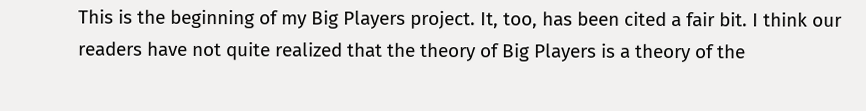This is the beginning of my Big Players project. It, too, has been cited a fair bit. I think our readers have not quite realized that the theory of Big Players is a theory of the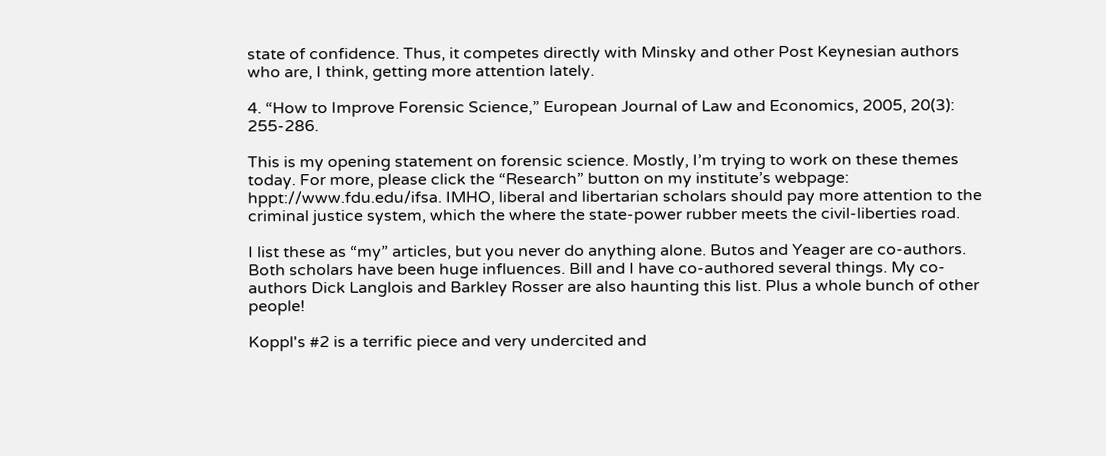state of confidence. Thus, it competes directly with Minsky and other Post Keynesian authors who are, I think, getting more attention lately.

4. “How to Improve Forensic Science,” European Journal of Law and Economics, 2005, 20(3): 255-286.

This is my opening statement on forensic science. Mostly, I’m trying to work on these themes today. For more, please click the “Research” button on my institute’s webpage: hppt://www.fdu.edu/ifsa. IMHO, liberal and libertarian scholars should pay more attention to the criminal justice system, which the where the state-power rubber meets the civil-liberties road.

I list these as “my” articles, but you never do anything alone. Butos and Yeager are co-authors. Both scholars have been huge influences. Bill and I have co-authored several things. My co-authors Dick Langlois and Barkley Rosser are also haunting this list. Plus a whole bunch of other people!

Koppl's #2 is a terrific piece and very undercited and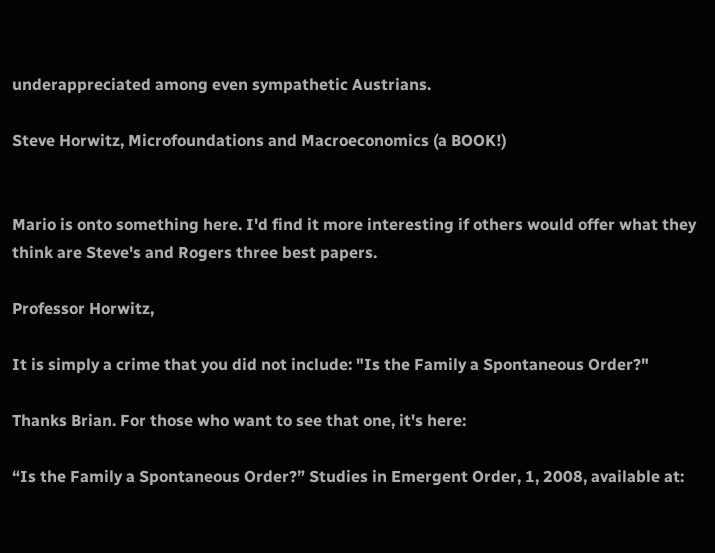underappreciated among even sympathetic Austrians.

Steve Horwitz, Microfoundations and Macroeconomics (a BOOK!)


Mario is onto something here. I'd find it more interesting if others would offer what they think are Steve's and Rogers three best papers.

Professor Horwitz,

It is simply a crime that you did not include: "Is the Family a Spontaneous Order?"

Thanks Brian. For those who want to see that one, it's here:

“Is the Family a Spontaneous Order?” Studies in Emergent Order, 1, 2008, available at: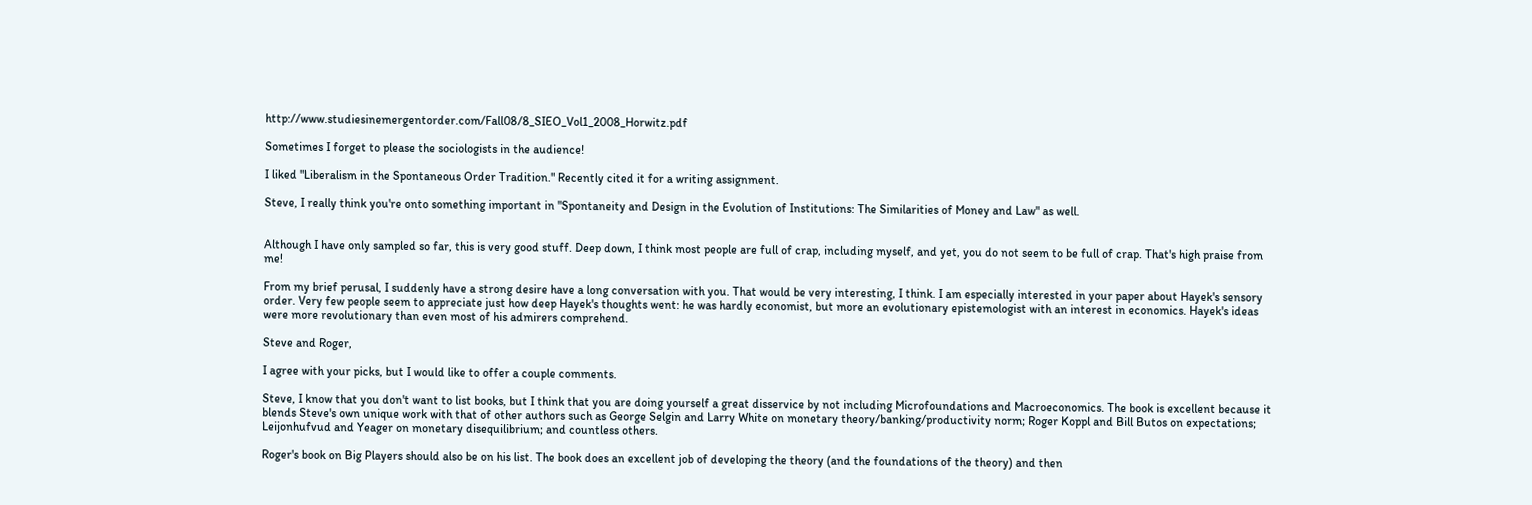http://www.studiesinemergentorder.com/Fall08/8_SIEO_Vol1_2008_Horwitz.pdf

Sometimes I forget to please the sociologists in the audience!

I liked "Liberalism in the Spontaneous Order Tradition." Recently cited it for a writing assignment.

Steve, I really think you're onto something important in "Spontaneity and Design in the Evolution of Institutions: The Similarities of Money and Law" as well.


Although I have only sampled so far, this is very good stuff. Deep down, I think most people are full of crap, including myself, and yet, you do not seem to be full of crap. That's high praise from me!

From my brief perusal, I suddenly have a strong desire have a long conversation with you. That would be very interesting, I think. I am especially interested in your paper about Hayek's sensory order. Very few people seem to appreciate just how deep Hayek's thoughts went: he was hardly economist, but more an evolutionary epistemologist with an interest in economics. Hayek's ideas were more revolutionary than even most of his admirers comprehend.

Steve and Roger,

I agree with your picks, but I would like to offer a couple comments.

Steve, I know that you don't want to list books, but I think that you are doing yourself a great disservice by not including Microfoundations and Macroeconomics. The book is excellent because it blends Steve's own unique work with that of other authors such as George Selgin and Larry White on monetary theory/banking/productivity norm; Roger Koppl and Bill Butos on expectations; Leijonhufvud and Yeager on monetary disequilibrium; and countless others.

Roger's book on Big Players should also be on his list. The book does an excellent job of developing the theory (and the foundations of the theory) and then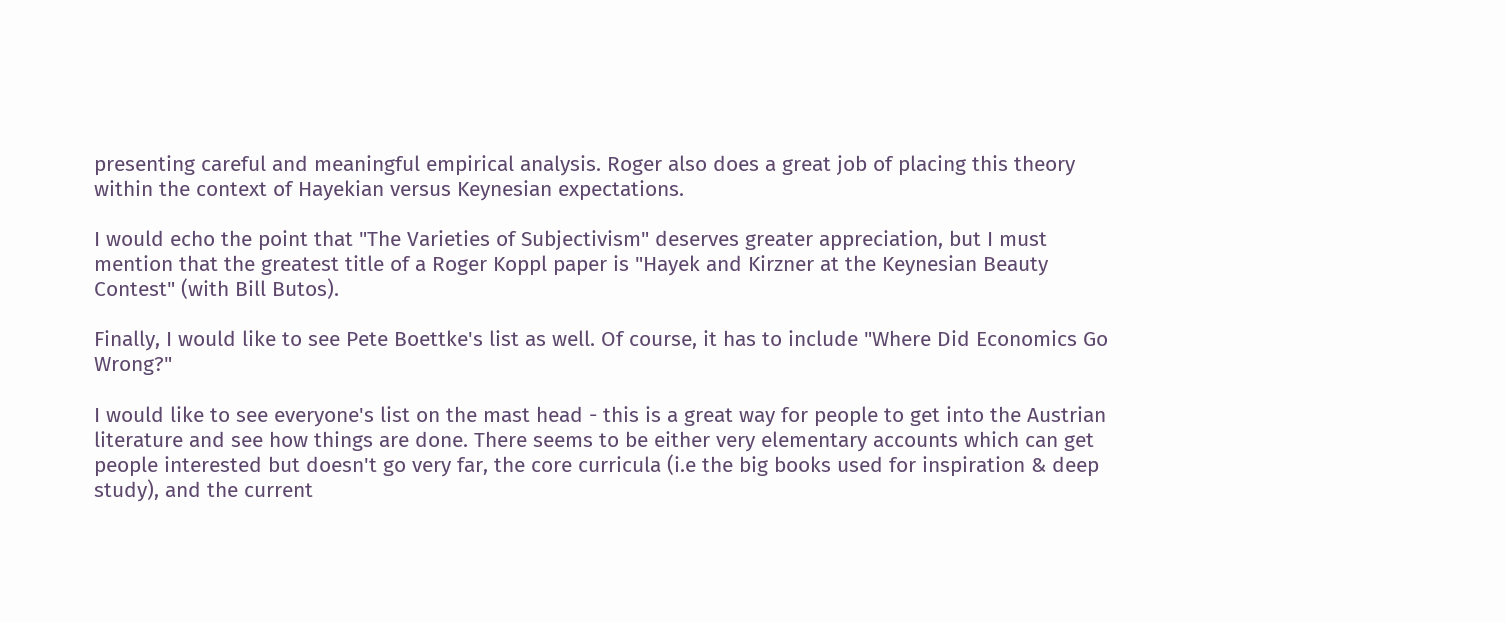presenting careful and meaningful empirical analysis. Roger also does a great job of placing this theory within the context of Hayekian versus Keynesian expectations.

I would echo the point that "The Varieties of Subjectivism" deserves greater appreciation, but I must mention that the greatest title of a Roger Koppl paper is "Hayek and Kirzner at the Keynesian Beauty Contest" (with Bill Butos).

Finally, I would like to see Pete Boettke's list as well. Of course, it has to include "Where Did Economics Go Wrong?"

I would like to see everyone's list on the mast head - this is a great way for people to get into the Austrian literature and see how things are done. There seems to be either very elementary accounts which can get people interested but doesn't go very far, the core curricula (i.e the big books used for inspiration & deep study), and the current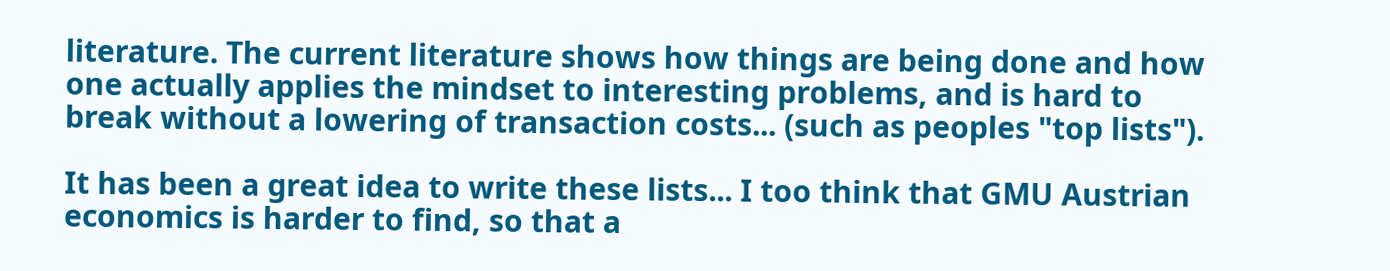literature. The current literature shows how things are being done and how one actually applies the mindset to interesting problems, and is hard to break without a lowering of transaction costs... (such as peoples "top lists").

It has been a great idea to write these lists... I too think that GMU Austrian economics is harder to find, so that a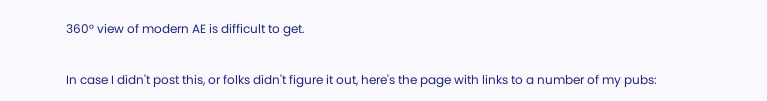360° view of modern AE is difficult to get.

In case I didn't post this, or folks didn't figure it out, here's the page with links to a number of my pubs: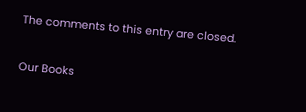The comments to this entry are closed.

Our Books